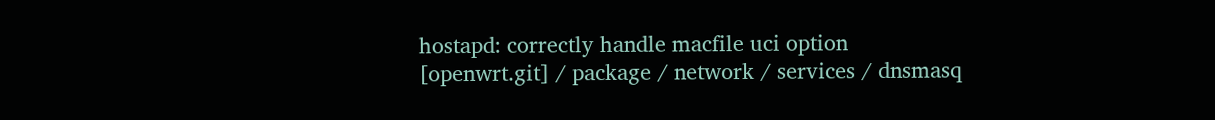hostapd: correctly handle macfile uci option
[openwrt.git] / package / network / services / dnsmasq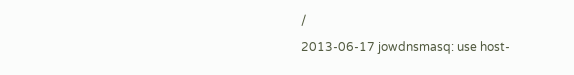/
2013-06-17 jowdnsmasq: use host-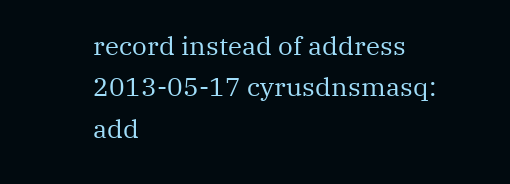record instead of address
2013-05-17 cyrusdnsmasq: add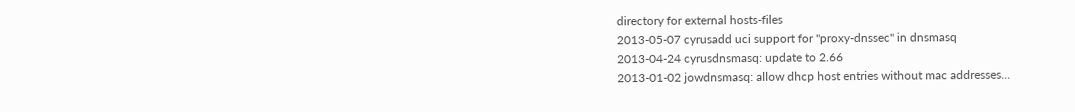directory for external hosts-files
2013-05-07 cyrusadd uci support for "proxy-dnssec" in dnsmasq
2013-04-24 cyrusdnsmasq: update to 2.66
2013-01-02 jowdnsmasq: allow dhcp host entries without mac addresses...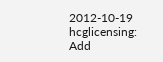2012-10-19 hcglicensing: Add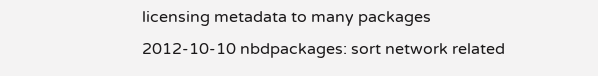licensing metadata to many packages
2012-10-10 nbdpackages: sort network related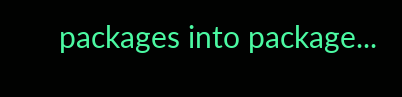packages into package...